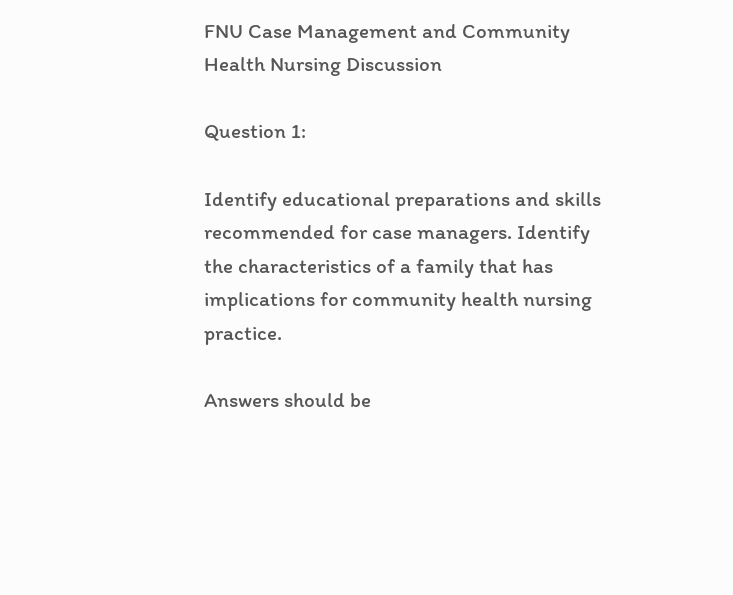FNU Case Management and Community Health Nursing Discussion

Question 1:

Identify educational preparations and skills recommended for case managers. Identify the characteristics of a family that has implications for community health nursing practice.

Answers should be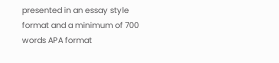presented in an essay style format and a minimum of 700 words APA format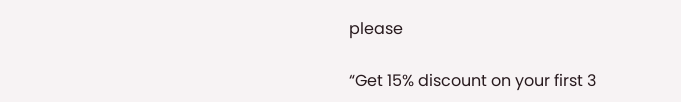please

“Get 15% discount on your first 3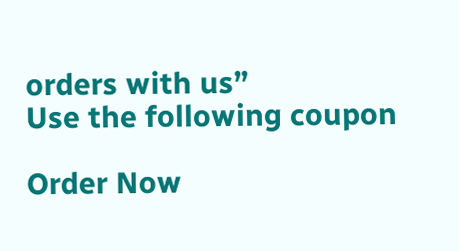orders with us”
Use the following coupon

Order Now